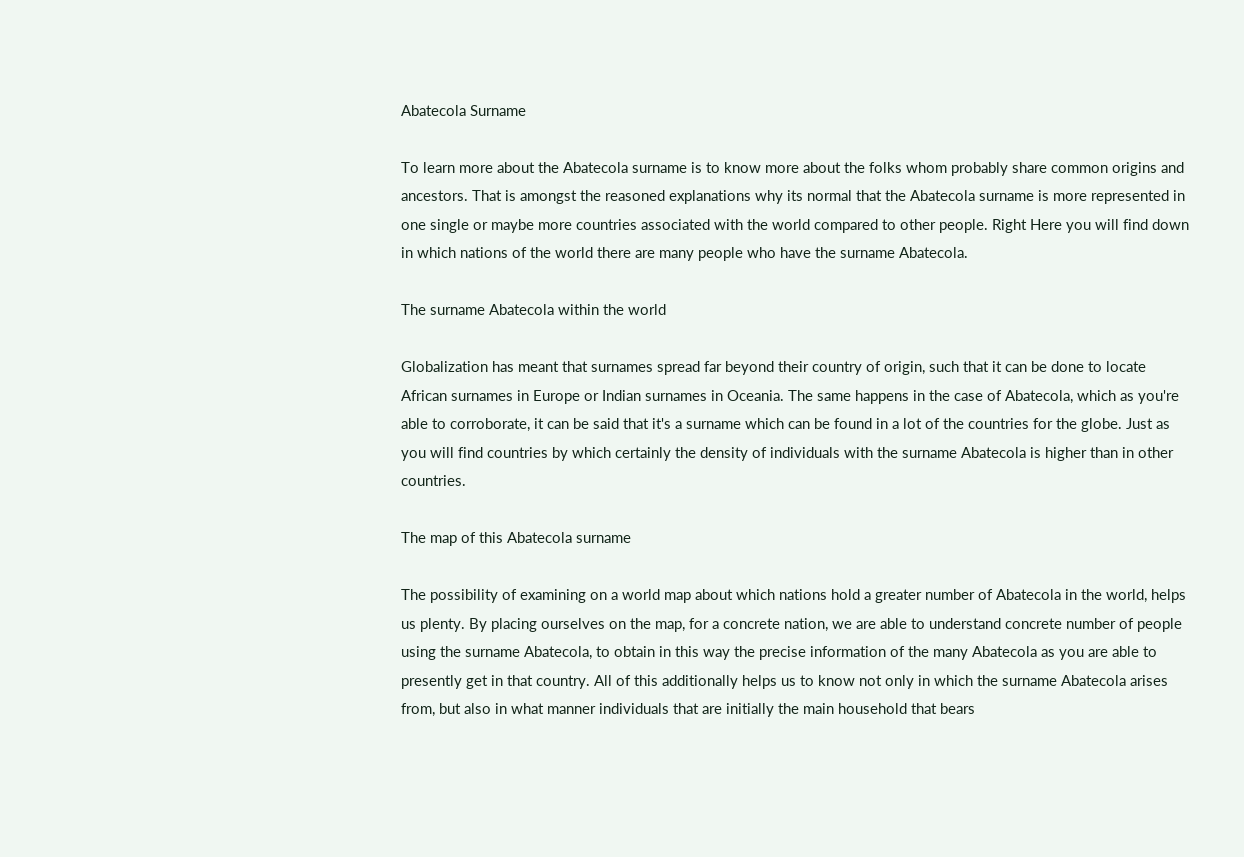Abatecola Surname

To learn more about the Abatecola surname is to know more about the folks whom probably share common origins and ancestors. That is amongst the reasoned explanations why its normal that the Abatecola surname is more represented in one single or maybe more countries associated with the world compared to other people. Right Here you will find down in which nations of the world there are many people who have the surname Abatecola.

The surname Abatecola within the world

Globalization has meant that surnames spread far beyond their country of origin, such that it can be done to locate African surnames in Europe or Indian surnames in Oceania. The same happens in the case of Abatecola, which as you're able to corroborate, it can be said that it's a surname which can be found in a lot of the countries for the globe. Just as you will find countries by which certainly the density of individuals with the surname Abatecola is higher than in other countries.

The map of this Abatecola surname

The possibility of examining on a world map about which nations hold a greater number of Abatecola in the world, helps us plenty. By placing ourselves on the map, for a concrete nation, we are able to understand concrete number of people using the surname Abatecola, to obtain in this way the precise information of the many Abatecola as you are able to presently get in that country. All of this additionally helps us to know not only in which the surname Abatecola arises from, but also in what manner individuals that are initially the main household that bears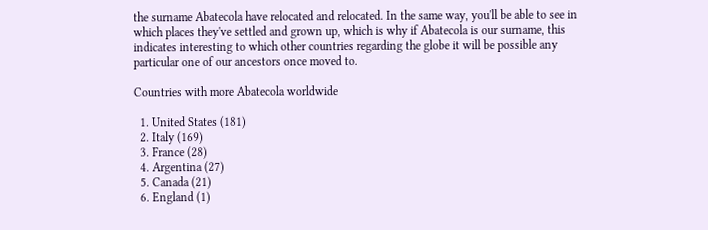the surname Abatecola have relocated and relocated. In the same way, you'll be able to see in which places they've settled and grown up, which is why if Abatecola is our surname, this indicates interesting to which other countries regarding the globe it will be possible any particular one of our ancestors once moved to.

Countries with more Abatecola worldwide

  1. United States (181)
  2. Italy (169)
  3. France (28)
  4. Argentina (27)
  5. Canada (21)
  6. England (1)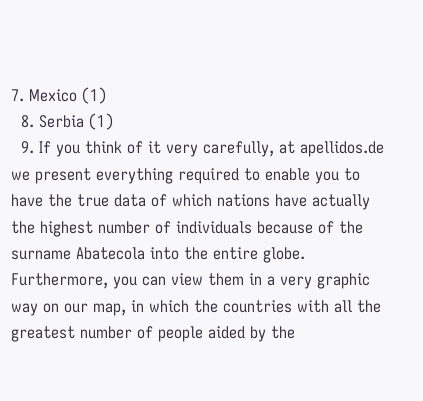7. Mexico (1)
  8. Serbia (1)
  9. If you think of it very carefully, at apellidos.de we present everything required to enable you to have the true data of which nations have actually the highest number of individuals because of the surname Abatecola into the entire globe. Furthermore, you can view them in a very graphic way on our map, in which the countries with all the greatest number of people aided by the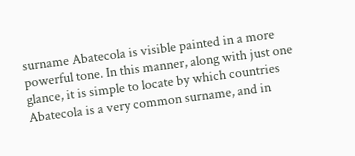surname Abatecola is visible painted in a more powerful tone. In this manner, along with just one glance, it is simple to locate by which countries Abatecola is a very common surname, and in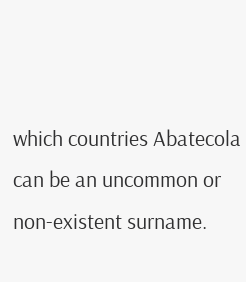which countries Abatecola can be an uncommon or non-existent surname.